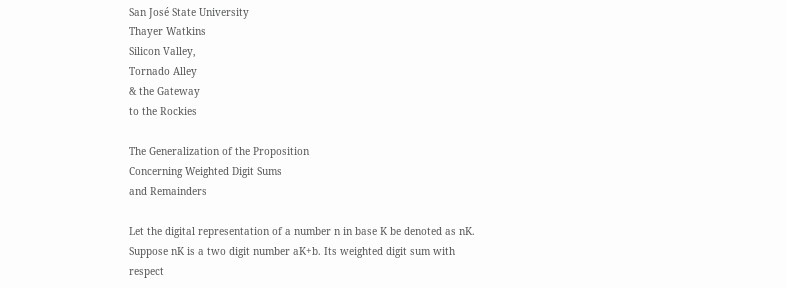San José State University
Thayer Watkins
Silicon Valley,
Tornado Alley
& the Gateway
to the Rockies

The Generalization of the Proposition
Concerning Weighted Digit Sums
and Remainders

Let the digital representation of a number n in base K be denoted as nK. Suppose nK is a two digit number aK+b. Its weighted digit sum with respect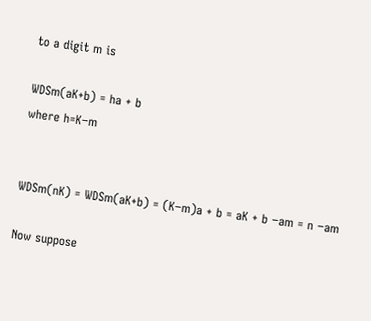to a digit m is

WDSm(aK+b) = ha + b
where h=K−m


WDSm(nK) = WDSm(aK+b) = (K−m)a + b = aK + b −am = n −am

Now suppose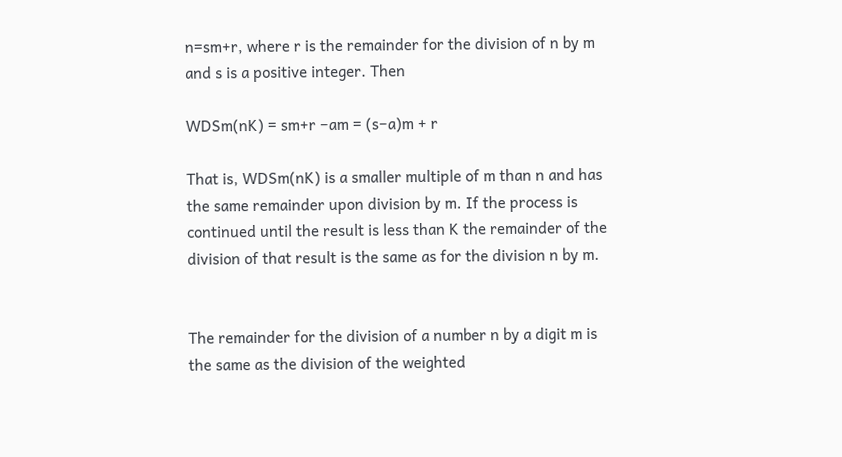n=sm+r, where r is the remainder for the division of n by m and s is a positive integer. Then

WDSm(nK) = sm+r −am = (s−a)m + r

That is, WDSm(nK) is a smaller multiple of m than n and has the same remainder upon division by m. If the process is continued until the result is less than K the remainder of the division of that result is the same as for the division n by m.


The remainder for the division of a number n by a digit m is the same as the division of the weighted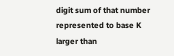digit sum of that number represented to base K larger than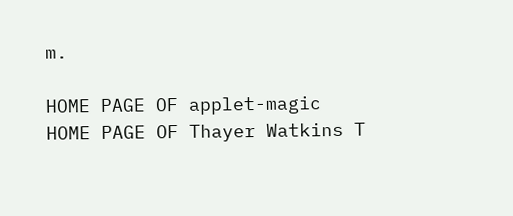m.

HOME PAGE OF applet-magic
HOME PAGE OF Thayer Watkins T